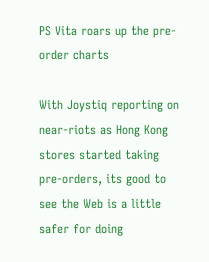PS Vita roars up the pre-order charts

With Joystiq reporting on near-riots as Hong Kong stores started taking pre-orders, its good to see the Web is a little safer for doing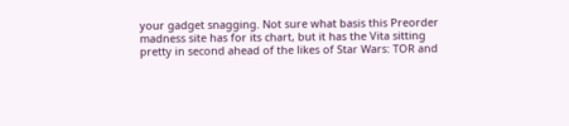your gadget snagging. Not sure what basis this Preorder madness site has for its chart, but it has the Vita sitting pretty in second ahead of the likes of Star Wars: TOR and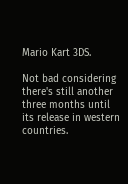Mario Kart 3DS.

Not bad considering there's still another three months until its release in western countries.